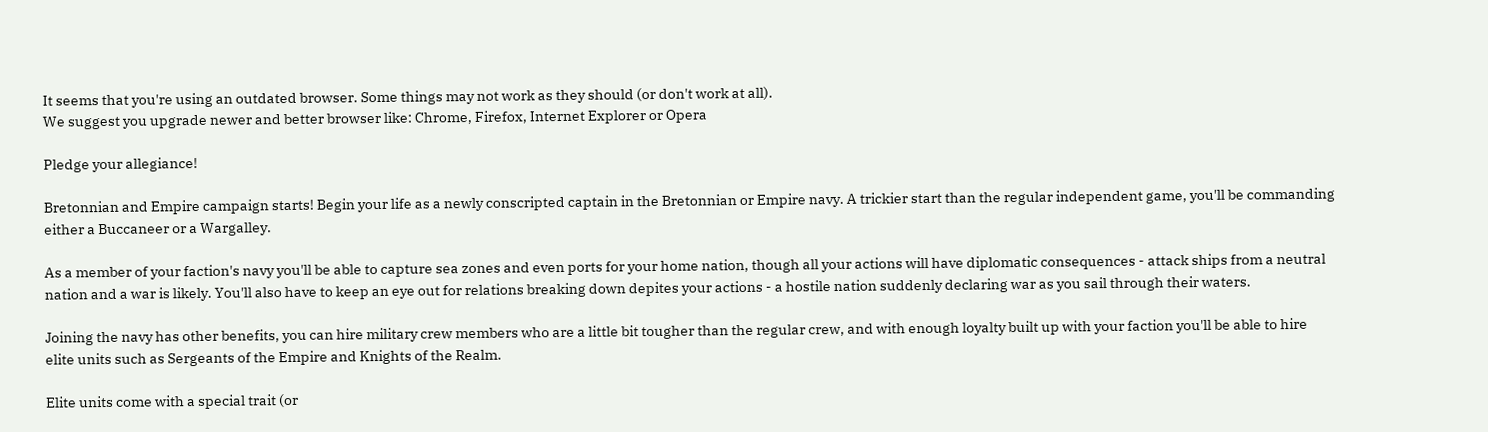It seems that you're using an outdated browser. Some things may not work as they should (or don't work at all).
We suggest you upgrade newer and better browser like: Chrome, Firefox, Internet Explorer or Opera

Pledge your allegiance!

Bretonnian and Empire campaign starts! Begin your life as a newly conscripted captain in the Bretonnian or Empire navy. A trickier start than the regular independent game, you'll be commanding either a Buccaneer or a Wargalley.

As a member of your faction's navy you'll be able to capture sea zones and even ports for your home nation, though all your actions will have diplomatic consequences - attack ships from a neutral nation and a war is likely. You'll also have to keep an eye out for relations breaking down depites your actions - a hostile nation suddenly declaring war as you sail through their waters.

Joining the navy has other benefits, you can hire military crew members who are a little bit tougher than the regular crew, and with enough loyalty built up with your faction you'll be able to hire elite units such as Sergeants of the Empire and Knights of the Realm.

Elite units come with a special trait (or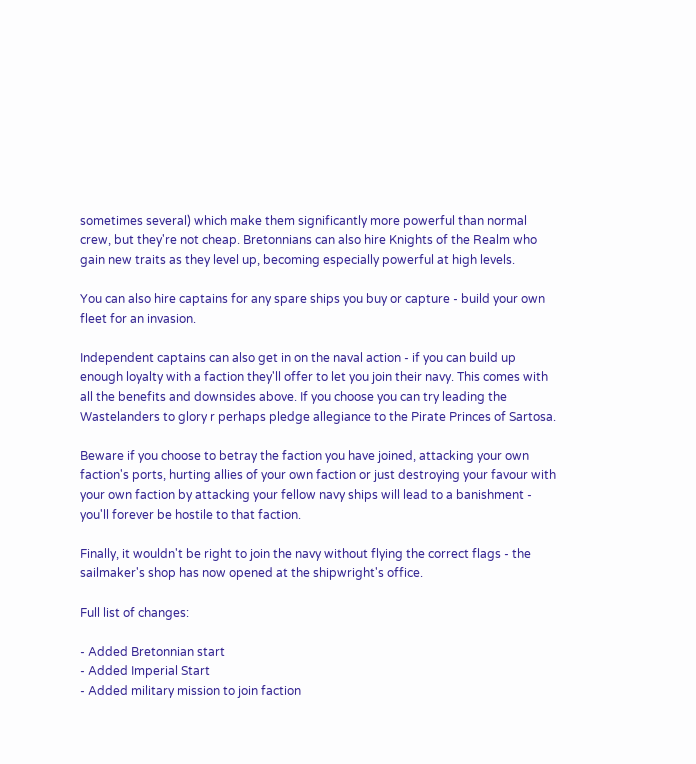sometimes several) which make them significantly more powerful than normal crew, but they're not cheap. Bretonnians can also hire Knights of the Realm who gain new traits as they level up, becoming especially powerful at high levels.

You can also hire captains for any spare ships you buy or capture - build your own fleet for an invasion.

Independent captains can also get in on the naval action - if you can build up enough loyalty with a faction they'll offer to let you join their navy. This comes with all the benefits and downsides above. If you choose you can try leading the Wastelanders to glory r perhaps pledge allegiance to the Pirate Princes of Sartosa.

Beware if you choose to betray the faction you have joined, attacking your own faction's ports, hurting allies of your own faction or just destroying your favour with your own faction by attacking your fellow navy ships will lead to a banishment - you'll forever be hostile to that faction.

Finally, it wouldn't be right to join the navy without flying the correct flags - the sailmaker's shop has now opened at the shipwright's office.

Full list of changes:

- Added Bretonnian start
- Added Imperial Start
- Added military mission to join faction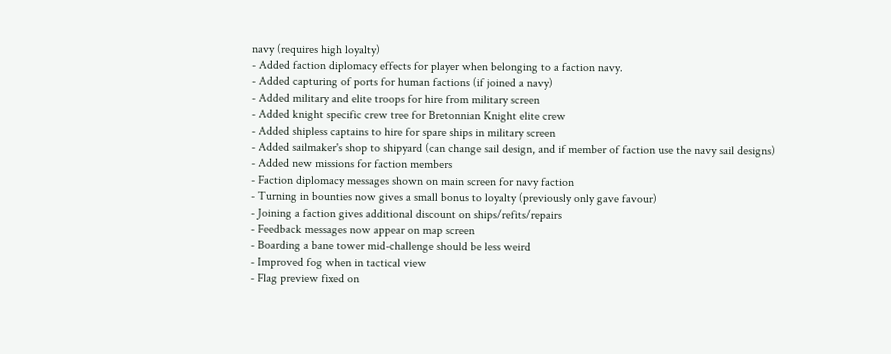navy (requires high loyalty)
- Added faction diplomacy effects for player when belonging to a faction navy.
- Added capturing of ports for human factions (if joined a navy)
- Added military and elite troops for hire from military screen
- Added knight specific crew tree for Bretonnian Knight elite crew
- Added shipless captains to hire for spare ships in military screen
- Added sailmaker's shop to shipyard (can change sail design, and if member of faction use the navy sail designs)
- Added new missions for faction members
- Faction diplomacy messages shown on main screen for navy faction
- Turning in bounties now gives a small bonus to loyalty (previously only gave favour)
- Joining a faction gives additional discount on ships/refits/repairs
- Feedback messages now appear on map screen
- Boarding a bane tower mid-challenge should be less weird
- Improved fog when in tactical view
- Flag preview fixed on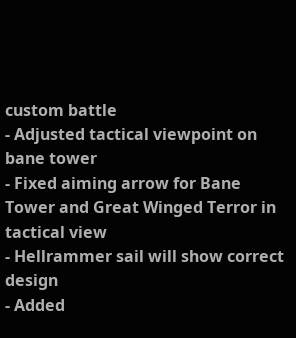custom battle
- Adjusted tactical viewpoint on bane tower
- Fixed aiming arrow for Bane Tower and Great Winged Terror in tactical view
- Hellrammer sail will show correct design
- Added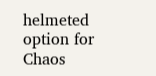helmeted option for Chaos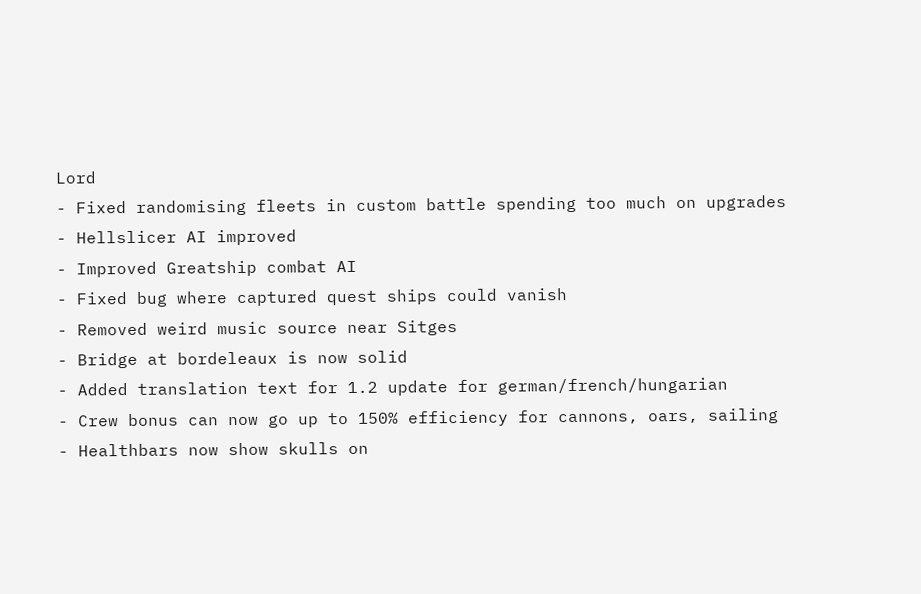Lord
- Fixed randomising fleets in custom battle spending too much on upgrades
- Hellslicer AI improved
- Improved Greatship combat AI
- Fixed bug where captured quest ships could vanish
- Removed weird music source near Sitges
- Bridge at bordeleaux is now solid
- Added translation text for 1.2 update for german/french/hungarian
- Crew bonus can now go up to 150% efficiency for cannons, oars, sailing
- Healthbars now show skulls on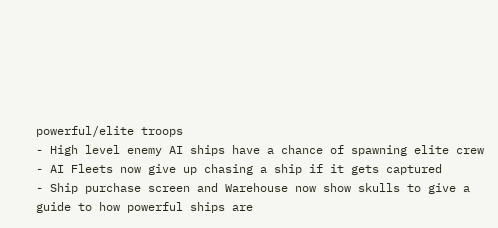powerful/elite troops
- High level enemy AI ships have a chance of spawning elite crew
- AI Fleets now give up chasing a ship if it gets captured
- Ship purchase screen and Warehouse now show skulls to give a guide to how powerful ships are